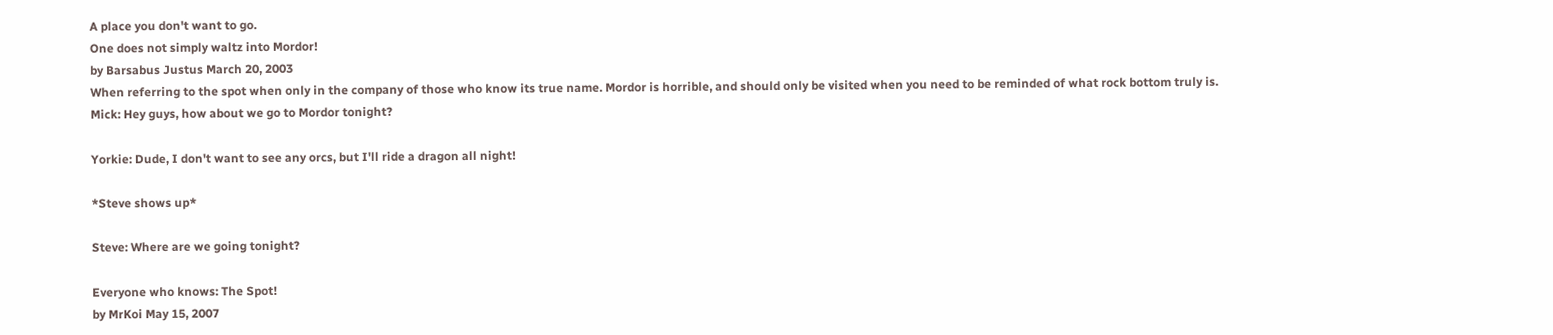A place you don't want to go.
One does not simply waltz into Mordor!
by Barsabus Justus March 20, 2003
When referring to the spot when only in the company of those who know its true name. Mordor is horrible, and should only be visited when you need to be reminded of what rock bottom truly is.
Mick: Hey guys, how about we go to Mordor tonight?

Yorkie: Dude, I don't want to see any orcs, but I'll ride a dragon all night!

*Steve shows up*

Steve: Where are we going tonight?

Everyone who knows: The Spot!
by MrKoi May 15, 2007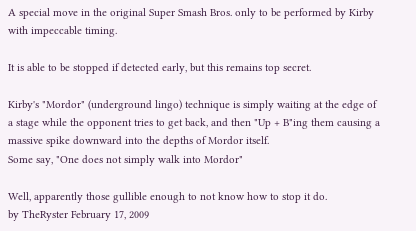A special move in the original Super Smash Bros. only to be performed by Kirby with impeccable timing.

It is able to be stopped if detected early, but this remains top secret.

Kirby's "Mordor" (underground lingo) technique is simply waiting at the edge of a stage while the opponent tries to get back, and then "Up + B"ing them causing a massive spike downward into the depths of Mordor itself.
Some say, "One does not simply walk into Mordor"

Well, apparently those gullible enough to not know how to stop it do.
by TheRyster February 17, 2009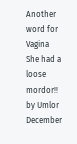Another word for Vagina
She had a loose mordor!!
by Umlor December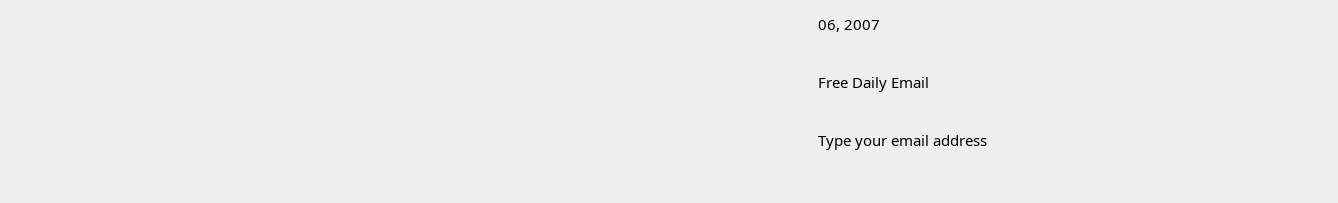06, 2007

Free Daily Email

Type your email address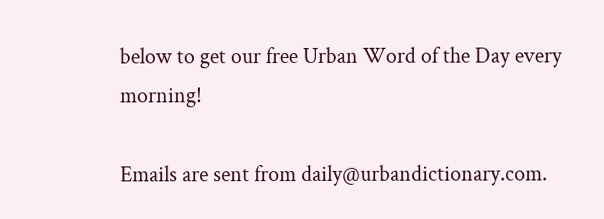below to get our free Urban Word of the Day every morning!

Emails are sent from daily@urbandictionary.com.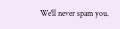We'll never spam you.